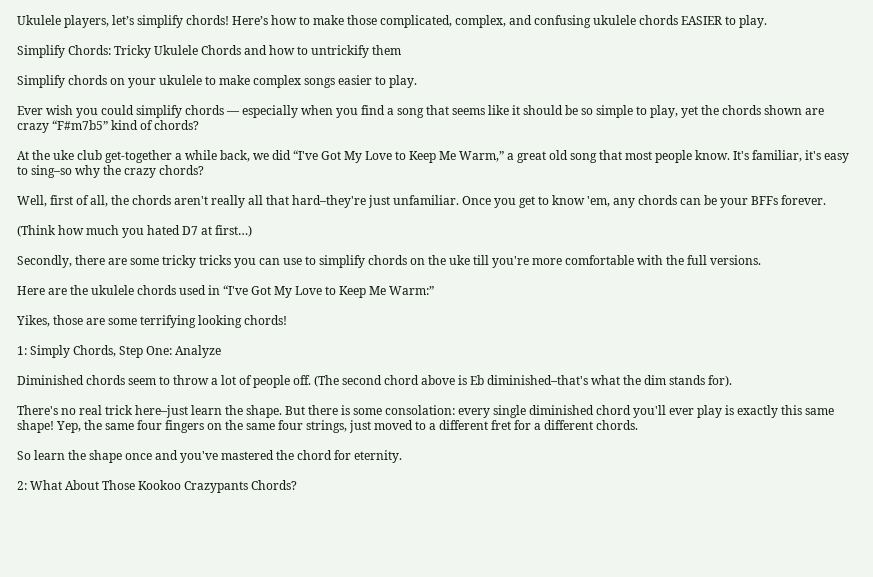Ukulele players, let’s simplify chords! Here’s how to make those complicated, complex, and confusing ukulele chords EASIER to play.

Simplify Chords: Tricky Ukulele Chords and how to untrickify them

Simplify chords on your ukulele to make complex songs easier to play.

Ever wish you could simplify chords — especially when you find a song that seems like it should be so simple to play, yet the chords shown are crazy “F#m7b5” kind of chords?

At the uke club get-together a while back, we did “I've Got My Love to Keep Me Warm,” a great old song that most people know. It's familiar, it's easy to sing–so why the crazy chords?

Well, first of all, the chords aren't really all that hard–they're just unfamiliar. Once you get to know 'em, any chords can be your BFFs forever.

(Think how much you hated D7 at first…)

Secondly, there are some tricky tricks you can use to simplify chords on the uke till you're more comfortable with the full versions.

Here are the ukulele chords used in “I've Got My Love to Keep Me Warm:”

Yikes, those are some terrifying looking chords!

1: Simply Chords, Step One: Analyze

Diminished chords seem to throw a lot of people off. (The second chord above is Eb diminished–that's what the dim stands for).

There's no real trick here–just learn the shape. But there is some consolation: every single diminished chord you'll ever play is exactly this same shape! Yep, the same four fingers on the same four strings, just moved to a different fret for a different chords.

So learn the shape once and you've mastered the chord for eternity.

2: What About Those Kookoo Crazypants Chords?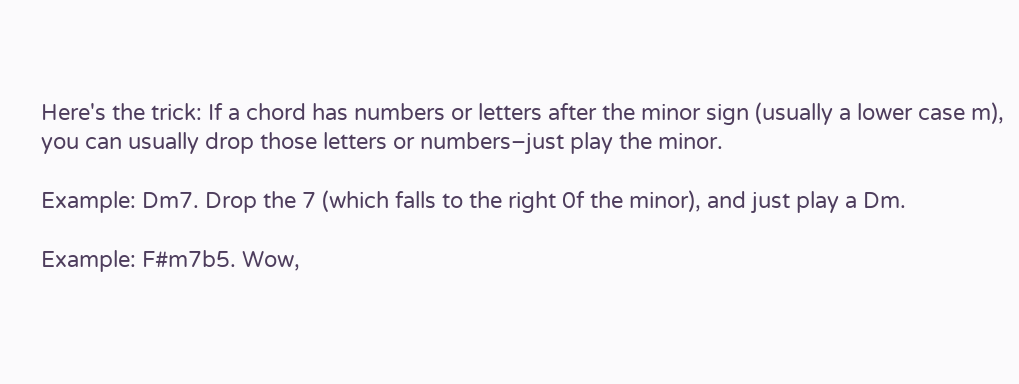Here's the trick: If a chord has numbers or letters after the minor sign (usually a lower case m), you can usually drop those letters or numbers–just play the minor.

Example: Dm7. Drop the 7 (which falls to the right 0f the minor), and just play a Dm.

Example: F#m7b5. Wow,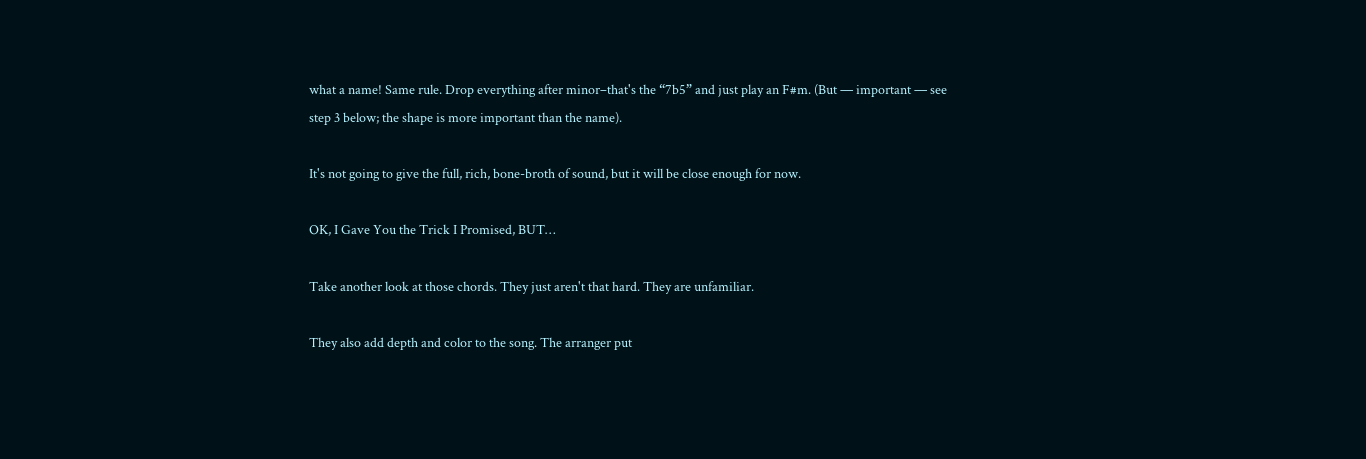what a name! Same rule. Drop everything after minor–that's the “7b5” and just play an F#m. (But — important — see step 3 below; the shape is more important than the name).

It's not going to give the full, rich, bone-broth of sound, but it will be close enough for now.

OK, I Gave You the Trick I Promised, BUT…

Take another look at those chords. They just aren't that hard. They are unfamiliar.

They also add depth and color to the song. The arranger put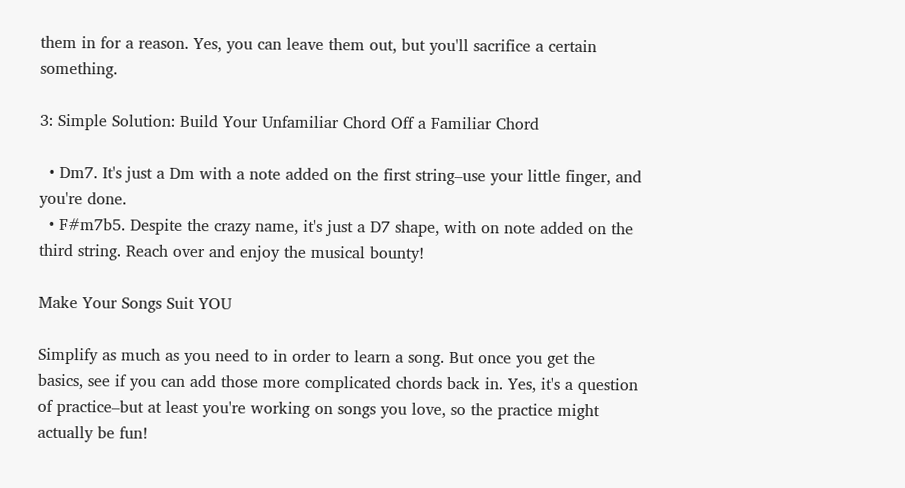them in for a reason. Yes, you can leave them out, but you'll sacrifice a certain something.

3: Simple Solution: Build Your Unfamiliar Chord Off a Familiar Chord

  • Dm7. It's just a Dm with a note added on the first string–use your little finger, and you're done.
  • F#m7b5. Despite the crazy name, it's just a D7 shape, with on note added on the third string. Reach over and enjoy the musical bounty!

Make Your Songs Suit YOU

Simplify as much as you need to in order to learn a song. But once you get the basics, see if you can add those more complicated chords back in. Yes, it's a question of practice–but at least you're working on songs you love, so the practice might actually be fun!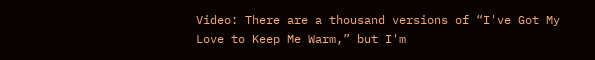Video: There are a thousand versions of “I've Got My Love to Keep Me Warm,” but I'm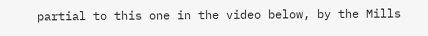partial to this one in the video below, by the Mills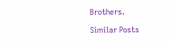Brothers.

Similar Posts